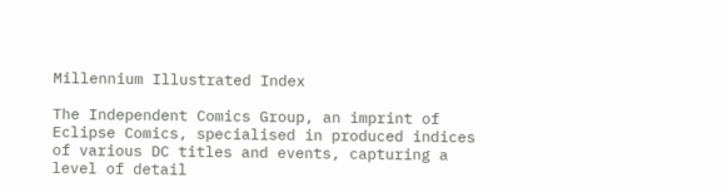Millennium Illustrated Index

The Independent Comics Group, an imprint of Eclipse Comics, specialised in produced indices of various DC titles and events, capturing a level of detail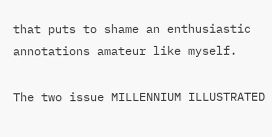that puts to shame an enthusiastic annotations amateur like myself.

The two issue MILLENNIUM ILLUSTRATED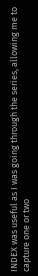INDEX was useful as I was going through the series, allowing me to capture one or two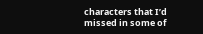characters that I’d missed in some of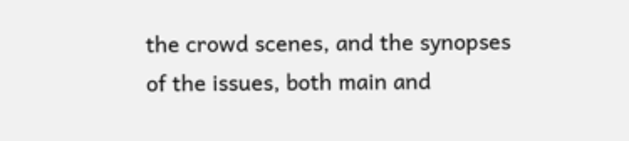the crowd scenes, and the synopses of the issues, both main and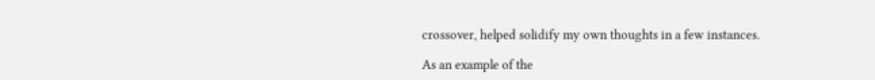crossover, helped solidify my own thoughts in a few instances.

As an example of the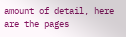amount of detail, here are the pages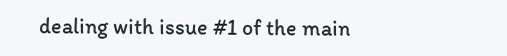dealing with issue #1 of the main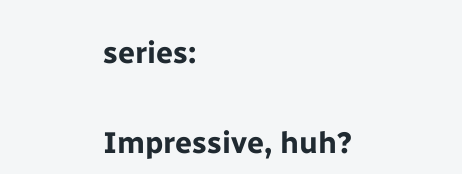series:

Impressive, huh?